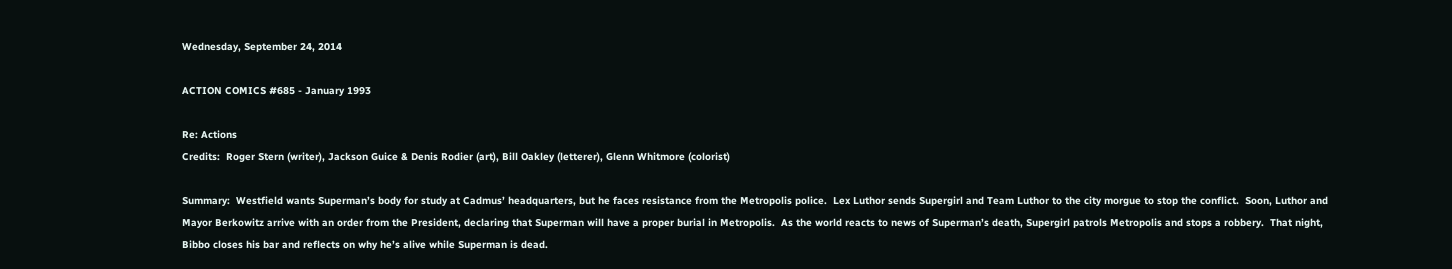Wednesday, September 24, 2014

ACTION COMICS #685 - January 1993

Re: Actions
Credits:  Roger Stern (writer), Jackson Guice & Denis Rodier (art), Bill Oakley (letterer), Glenn Whitmore (colorist)

Summary:  Westfield wants Superman’s body for study at Cadmus’ headquarters, but he faces resistance from the Metropolis police.  Lex Luthor sends Supergirl and Team Luthor to the city morgue to stop the conflict.  Soon, Luthor and Mayor Berkowitz arrive with an order from the President, declaring that Superman will have a proper burial in Metropolis.  As the world reacts to news of Superman’s death, Supergirl patrols Metropolis and stops a robbery.  That night, Bibbo closes his bar and reflects on why he’s alive while Superman is dead.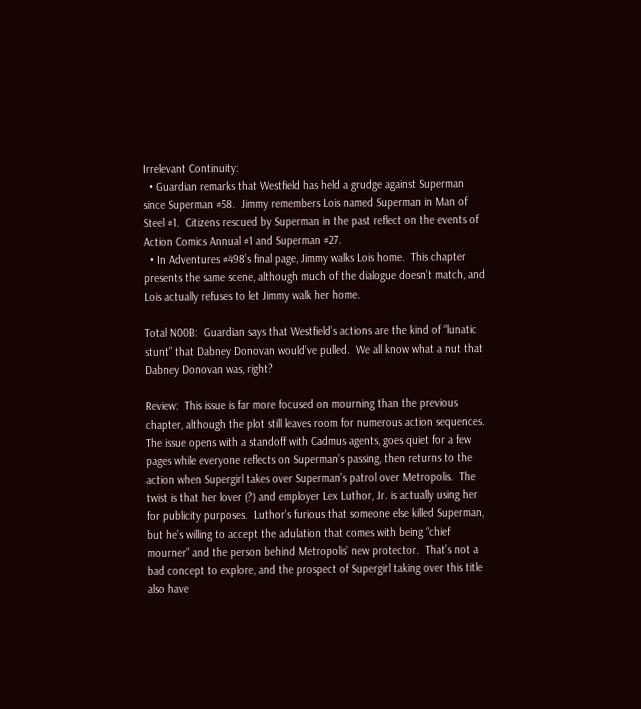Irrelevant Continuity:
  • Guardian remarks that Westfield has held a grudge against Superman since Superman #58.  Jimmy remembers Lois named Superman in Man of Steel #1.  Citizens rescued by Superman in the past reflect on the events of Action Comics Annual #1 and Superman #27.
  • In Adventures #498’s final page, Jimmy walks Lois home.  This chapter presents the same scene, although much of the dialogue doesn’t match, and Lois actually refuses to let Jimmy walk her home.

Total N00B:  Guardian says that Westfield’s actions are the kind of “lunatic stunt” that Dabney Donovan would’ve pulled.  We all know what a nut that Dabney Donovan was, right?

Review:  This issue is far more focused on mourning than the previous chapter, although the plot still leaves room for numerous action sequences.  The issue opens with a standoff with Cadmus agents, goes quiet for a few pages while everyone reflects on Superman’s passing, then returns to the action when Supergirl takes over Superman’s patrol over Metropolis.  The twist is that her lover (?) and employer Lex Luthor, Jr. is actually using her for publicity purposes.  Luthor’s furious that someone else killed Superman, but he’s willing to accept the adulation that comes with being “chief mourner” and the person behind Metropolis’ new protector.  That’s not a bad concept to explore, and the prospect of Supergirl taking over this title also have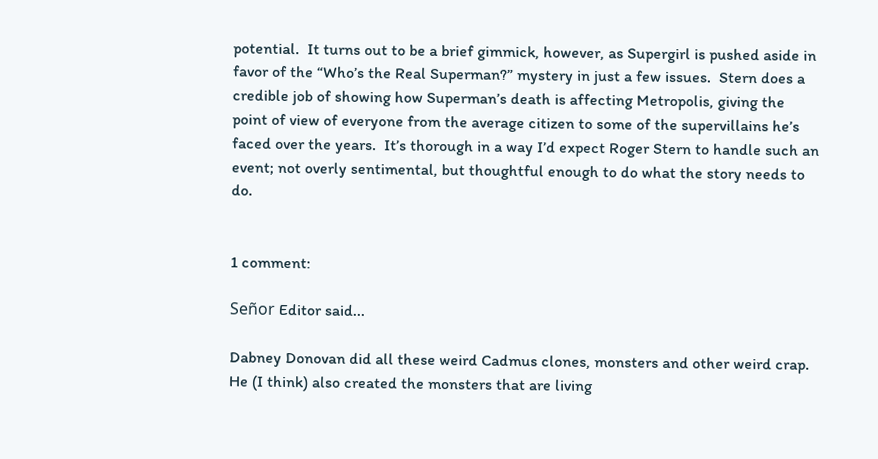potential.  It turns out to be a brief gimmick, however, as Supergirl is pushed aside in favor of the “Who’s the Real Superman?” mystery in just a few issues.  Stern does a credible job of showing how Superman’s death is affecting Metropolis, giving the point of view of everyone from the average citizen to some of the supervillains he’s faced over the years.  It’s thorough in a way I’d expect Roger Stern to handle such an event; not overly sentimental, but thoughtful enough to do what the story needs to do.


1 comment:

Señor Editor said...

Dabney Donovan did all these weird Cadmus clones, monsters and other weird crap. He (I think) also created the monsters that are living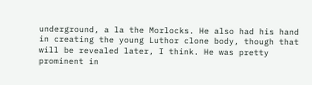underground, a la the Morlocks. He also had his hand in creating the young Luthor clone body, though that will be revealed later, I think. He was pretty prominent in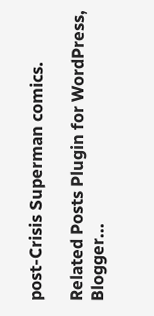post-Crisis Superman comics.

Related Posts Plugin for WordPress, Blogger...